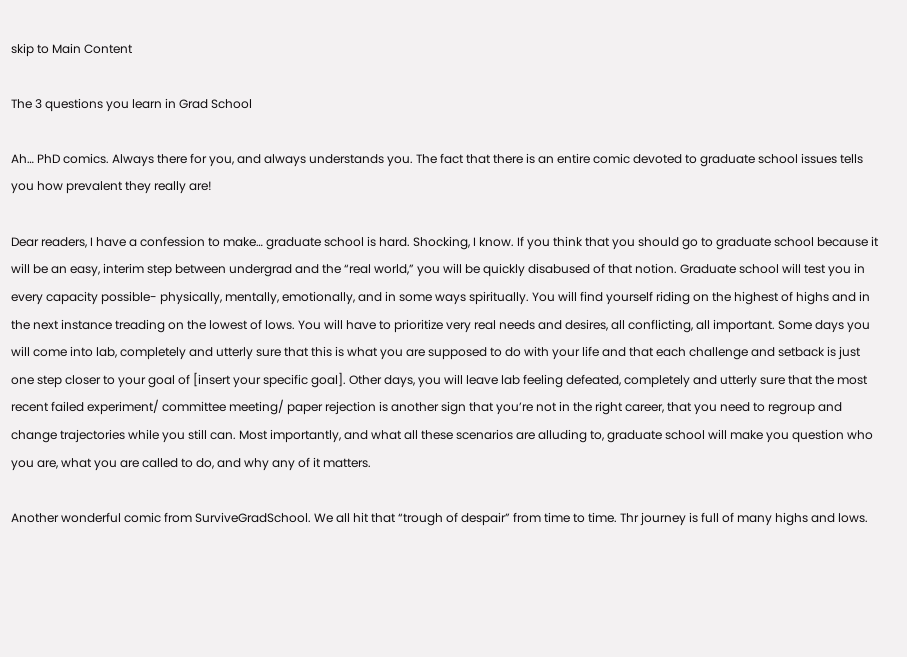skip to Main Content

The 3 questions you learn in Grad School

Ah… PhD comics. Always there for you, and always understands you. The fact that there is an entire comic devoted to graduate school issues tells you how prevalent they really are!

Dear readers, I have a confession to make… graduate school is hard. Shocking, I know. If you think that you should go to graduate school because it will be an easy, interim step between undergrad and the “real world,” you will be quickly disabused of that notion. Graduate school will test you in every capacity possible- physically, mentally, emotionally, and in some ways spiritually. You will find yourself riding on the highest of highs and in the next instance treading on the lowest of lows. You will have to prioritize very real needs and desires, all conflicting, all important. Some days you will come into lab, completely and utterly sure that this is what you are supposed to do with your life and that each challenge and setback is just one step closer to your goal of [insert your specific goal]. Other days, you will leave lab feeling defeated, completely and utterly sure that the most recent failed experiment/ committee meeting/ paper rejection is another sign that you’re not in the right career, that you need to regroup and change trajectories while you still can. Most importantly, and what all these scenarios are alluding to, graduate school will make you question who you are, what you are called to do, and why any of it matters.

Another wonderful comic from SurviveGradSchool. We all hit that “trough of despair” from time to time. Thr journey is full of many highs and lows.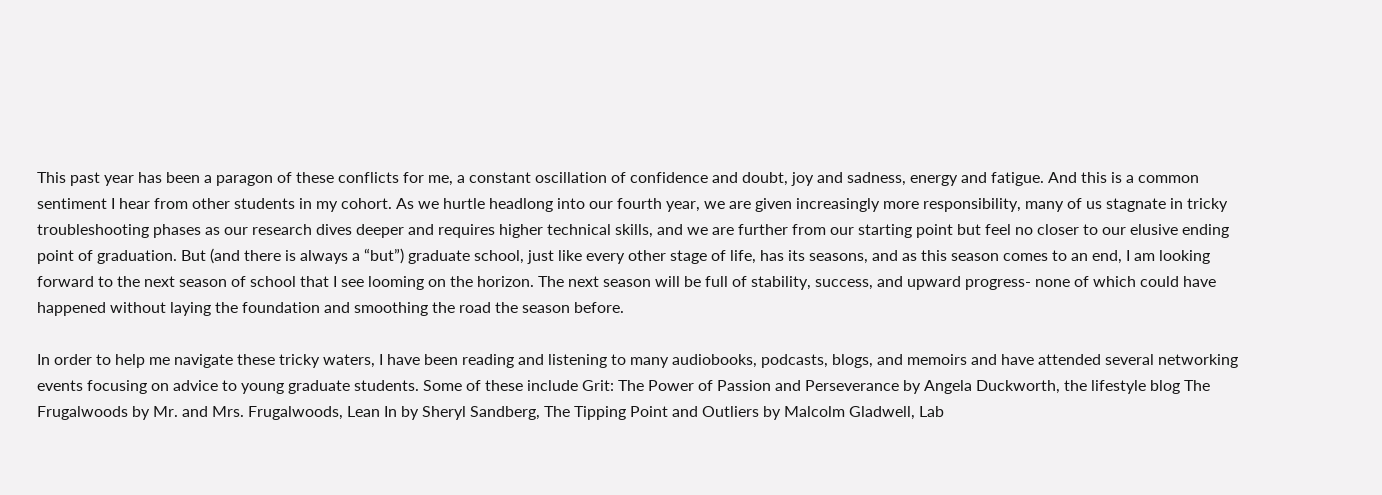This past year has been a paragon of these conflicts for me, a constant oscillation of confidence and doubt, joy and sadness, energy and fatigue. And this is a common sentiment I hear from other students in my cohort. As we hurtle headlong into our fourth year, we are given increasingly more responsibility, many of us stagnate in tricky troubleshooting phases as our research dives deeper and requires higher technical skills, and we are further from our starting point but feel no closer to our elusive ending point of graduation. But (and there is always a “but”) graduate school, just like every other stage of life, has its seasons, and as this season comes to an end, I am looking forward to the next season of school that I see looming on the horizon. The next season will be full of stability, success, and upward progress- none of which could have happened without laying the foundation and smoothing the road the season before.

In order to help me navigate these tricky waters, I have been reading and listening to many audiobooks, podcasts, blogs, and memoirs and have attended several networking events focusing on advice to young graduate students. Some of these include Grit: The Power of Passion and Perseverance by Angela Duckworth, the lifestyle blog The Frugalwoods by Mr. and Mrs. Frugalwoods, Lean In by Sheryl Sandberg, The Tipping Point and Outliers by Malcolm Gladwell, Lab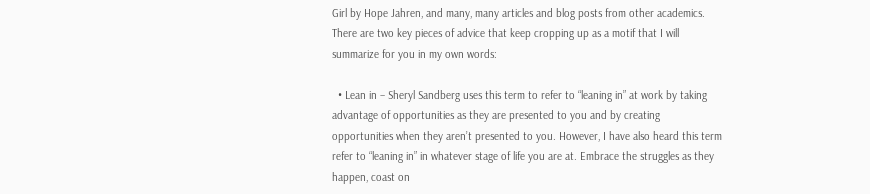Girl by Hope Jahren, and many, many articles and blog posts from other academics. There are two key pieces of advice that keep cropping up as a motif that I will summarize for you in my own words:

  • Lean in – Sheryl Sandberg uses this term to refer to “leaning in” at work by taking advantage of opportunities as they are presented to you and by creating opportunities when they aren’t presented to you. However, I have also heard this term refer to “leaning in” in whatever stage of life you are at. Embrace the struggles as they happen, coast on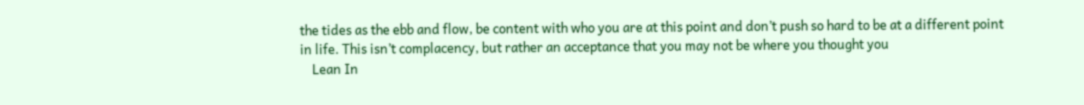the tides as the ebb and flow, be content with who you are at this point and don’t push so hard to be at a different point in life. This isn’t complacency, but rather an acceptance that you may not be where you thought you
    Lean In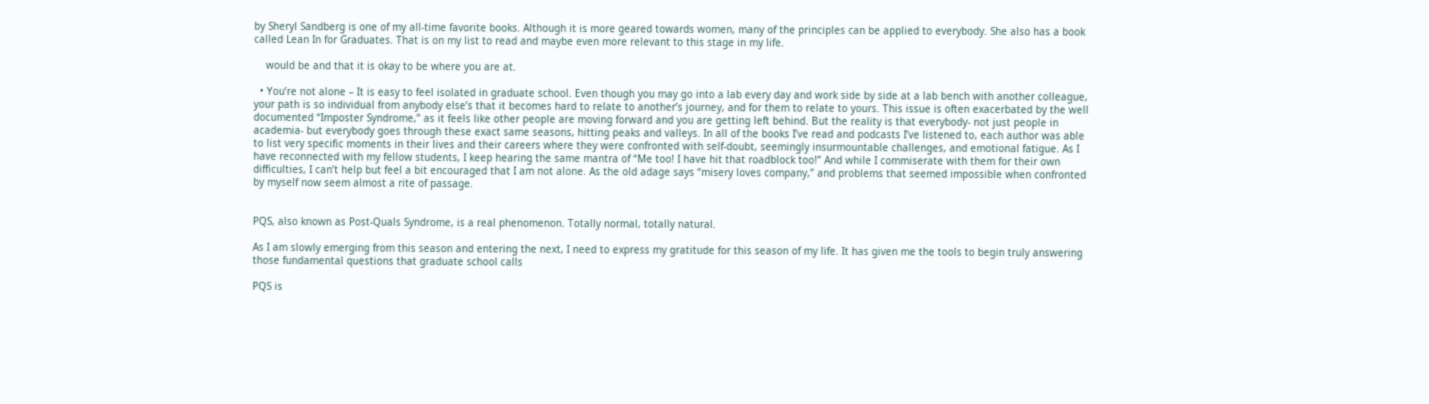by Sheryl Sandberg is one of my all-time favorite books. Although it is more geared towards women, many of the principles can be applied to everybody. She also has a book called Lean In for Graduates. That is on my list to read and maybe even more relevant to this stage in my life.

    would be and that it is okay to be where you are at.

  • You’re not alone – It is easy to feel isolated in graduate school. Even though you may go into a lab every day and work side by side at a lab bench with another colleague, your path is so individual from anybody else’s that it becomes hard to relate to another’s journey, and for them to relate to yours. This issue is often exacerbated by the well documented “Imposter Syndrome,” as it feels like other people are moving forward and you are getting left behind. But the reality is that everybody- not just people in academia- but everybody goes through these exact same seasons, hitting peaks and valleys. In all of the books I’ve read and podcasts I’ve listened to, each author was able to list very specific moments in their lives and their careers where they were confronted with self-doubt, seemingly insurmountable challenges, and emotional fatigue. As I have reconnected with my fellow students, I keep hearing the same mantra of “Me too! I have hit that roadblock too!” And while I commiserate with them for their own difficulties, I can’t help but feel a bit encouraged that I am not alone. As the old adage says “misery loves company,” and problems that seemed impossible when confronted by myself now seem almost a rite of passage.


PQS, also known as Post-Quals Syndrome, is a real phenomenon. Totally normal, totally natural.

As I am slowly emerging from this season and entering the next, I need to express my gratitude for this season of my life. It has given me the tools to begin truly answering those fundamental questions that graduate school calls

PQS is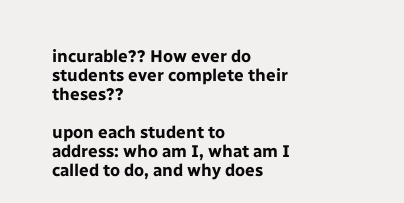incurable?? How ever do students ever complete their theses??

upon each student to address: who am I, what am I called to do, and why does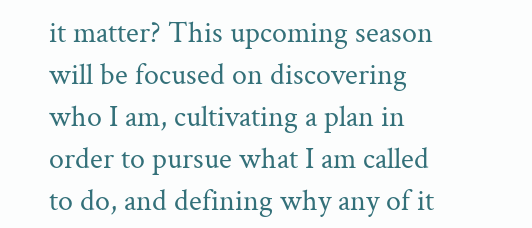it matter? This upcoming season will be focused on discovering who I am, cultivating a plan in order to pursue what I am called to do, and defining why any of it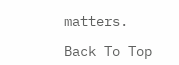matters.

Back To Top